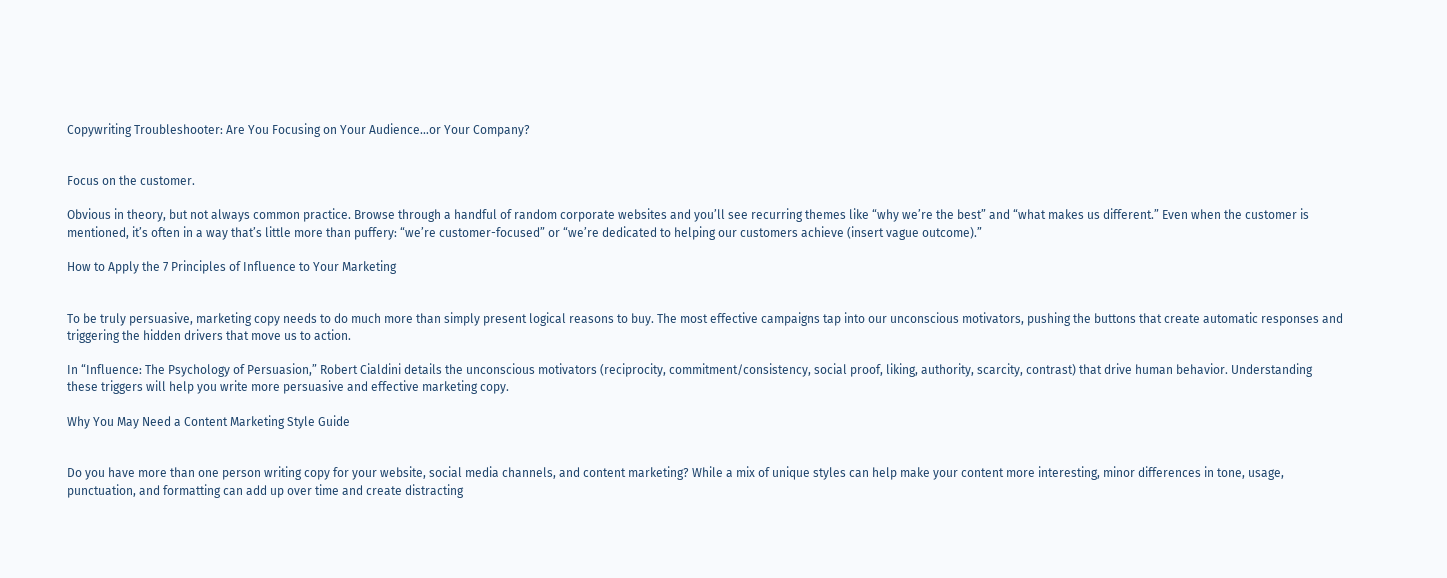Copywriting Troubleshooter: Are You Focusing on Your Audience…or Your Company?


Focus on the customer.

Obvious in theory, but not always common practice. Browse through a handful of random corporate websites and you’ll see recurring themes like “why we’re the best” and “what makes us different.” Even when the customer is mentioned, it’s often in a way that’s little more than puffery: “we’re customer-focused” or “we’re dedicated to helping our customers achieve (insert vague outcome).”

How to Apply the 7 Principles of Influence to Your Marketing


To be truly persuasive, marketing copy needs to do much more than simply present logical reasons to buy. The most effective campaigns tap into our unconscious motivators, pushing the buttons that create automatic responses and triggering the hidden drivers that move us to action.

In “Influence: The Psychology of Persuasion,” Robert Cialdini details the unconscious motivators (reciprocity, commitment/consistency, social proof, liking, authority, scarcity, contrast) that drive human behavior. Understanding these triggers will help you write more persuasive and effective marketing copy.

Why You May Need a Content Marketing Style Guide


Do you have more than one person writing copy for your website, social media channels, and content marketing? While a mix of unique styles can help make your content more interesting, minor differences in tone, usage, punctuation, and formatting can add up over time and create distracting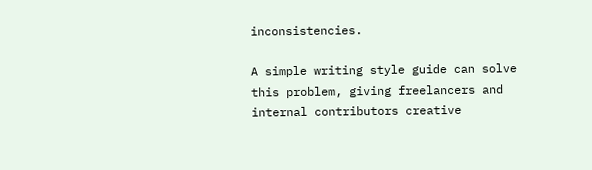inconsistencies.

A simple writing style guide can solve this problem, giving freelancers and internal contributors creative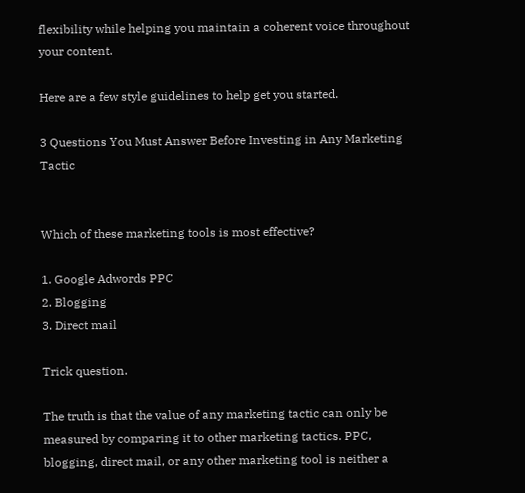flexibility while helping you maintain a coherent voice throughout your content.

Here are a few style guidelines to help get you started.

3 Questions You Must Answer Before Investing in Any Marketing Tactic


Which of these marketing tools is most effective?

1. Google Adwords PPC
2. Blogging
3. Direct mail

Trick question.

The truth is that the value of any marketing tactic can only be measured by comparing it to other marketing tactics. PPC, blogging, direct mail, or any other marketing tool is neither a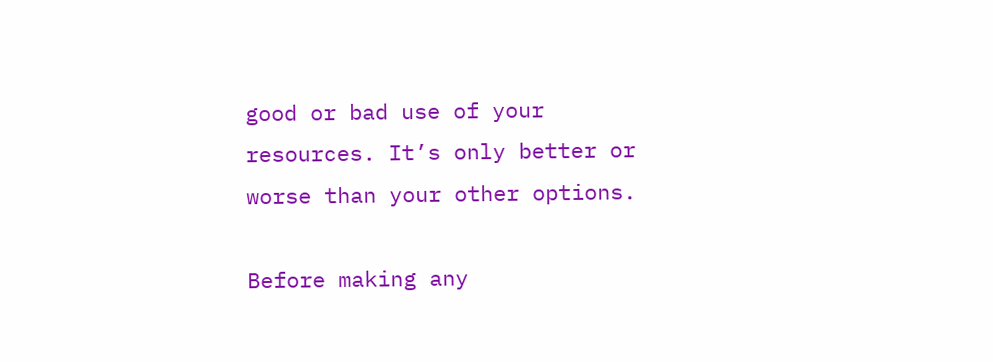good or bad use of your resources. It’s only better or worse than your other options.

Before making any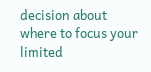decision about where to focus your limited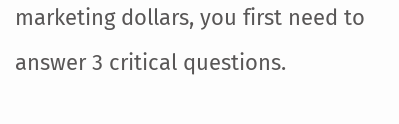marketing dollars, you first need to answer 3 critical questions.